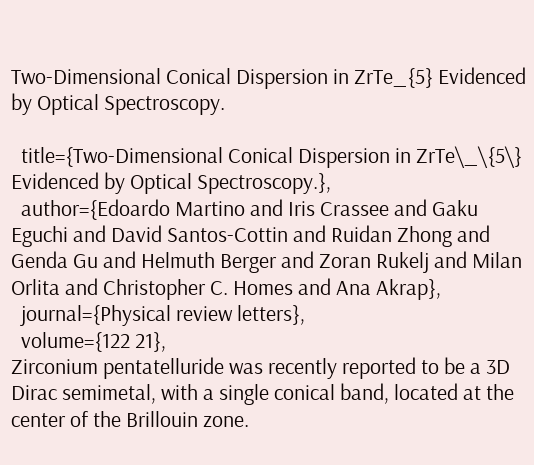Two-Dimensional Conical Dispersion in ZrTe_{5} Evidenced by Optical Spectroscopy.

  title={Two-Dimensional Conical Dispersion in ZrTe\_\{5\} Evidenced by Optical Spectroscopy.},
  author={Edoardo Martino and Iris Crassee and Gaku Eguchi and David Santos-Cottin and Ruidan Zhong and Genda Gu and Helmuth Berger and Zoran Rukelj and Milan Orlita and Christopher C. Homes and Ana Akrap},
  journal={Physical review letters},
  volume={122 21},
Zirconium pentatelluride was recently reported to be a 3D Dirac semimetal, with a single conical band, located at the center of the Brillouin zone.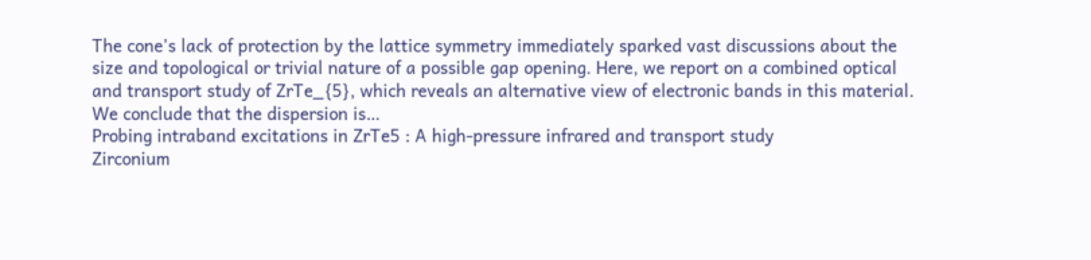The cone's lack of protection by the lattice symmetry immediately sparked vast discussions about the size and topological or trivial nature of a possible gap opening. Here, we report on a combined optical and transport study of ZrTe_{5}, which reveals an alternative view of electronic bands in this material. We conclude that the dispersion is…
Probing intraband excitations in ZrTe5 : A high-pressure infrared and transport study
Zirconium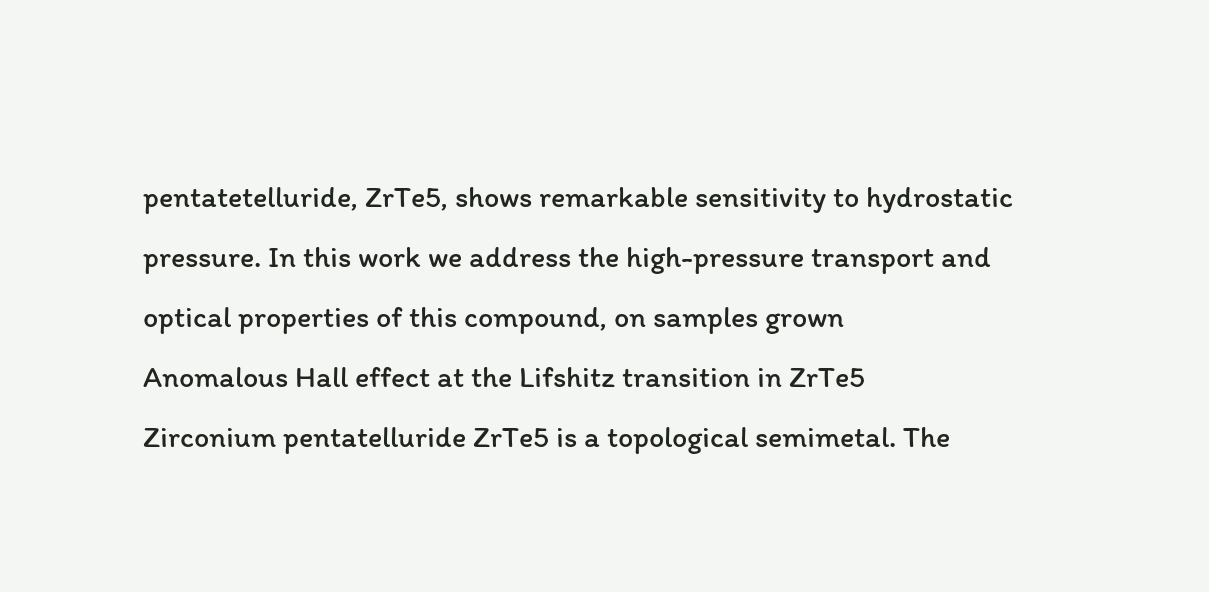pentatetelluride, ZrTe5, shows remarkable sensitivity to hydrostatic pressure. In this work we address the high-pressure transport and optical properties of this compound, on samples grown
Anomalous Hall effect at the Lifshitz transition in ZrTe5
Zirconium pentatelluride ZrTe5 is a topological semimetal. The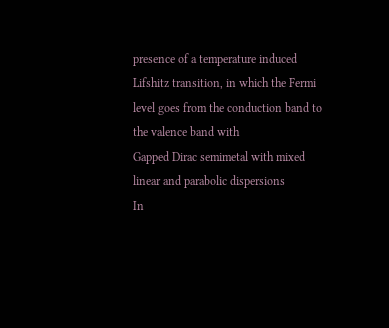presence of a temperature induced Lifshitz transition, in which the Fermi level goes from the conduction band to the valence band with
Gapped Dirac semimetal with mixed linear and parabolic dispersions
In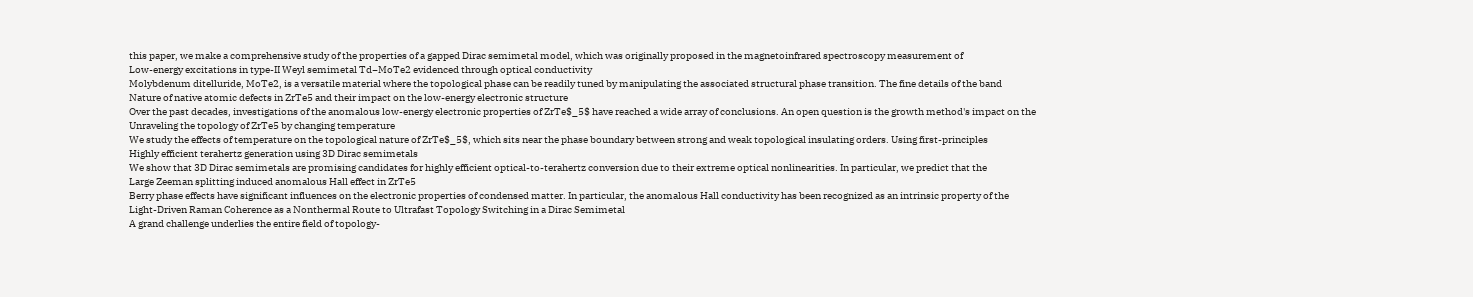this paper, we make a comprehensive study of the properties of a gapped Dirac semimetal model, which was originally proposed in the magnetoinfrared spectroscopy measurement of
Low-energy excitations in type-II Weyl semimetal Td−MoTe2 evidenced through optical conductivity
Molybdenum ditelluride, MoTe2, is a versatile material where the topological phase can be readily tuned by manipulating the associated structural phase transition. The fine details of the band
Nature of native atomic defects in ZrTe5 and their impact on the low-energy electronic structure
Over the past decades, investigations of the anomalous low-energy electronic properties of ZrTe$_5$ have reached a wide array of conclusions. An open question is the growth method's impact on the
Unraveling the topology of ZrTe5 by changing temperature
We study the effects of temperature on the topological nature of ZrTe$_5$, which sits near the phase boundary between strong and weak topological insulating orders. Using first-principles
Highly efficient terahertz generation using 3D Dirac semimetals
We show that 3D Dirac semimetals are promising candidates for highly efficient optical-to-terahertz conversion due to their extreme optical nonlinearities. In particular, we predict that the
Large Zeeman splitting induced anomalous Hall effect in ZrTe5
Berry phase effects have significant influences on the electronic properties of condensed matter. In particular, the anomalous Hall conductivity has been recognized as an intrinsic property of the
Light-Driven Raman Coherence as a Nonthermal Route to Ultrafast Topology Switching in a Dirac Semimetal
A grand challenge underlies the entire field of topology-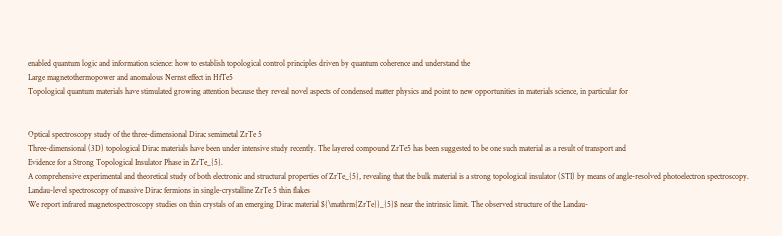enabled quantum logic and information science: how to establish topological control principles driven by quantum coherence and understand the
Large magnetothermopower and anomalous Nernst effect in HfTe5
Topological quantum materials have stimulated growing attention because they reveal novel aspects of condensed matter physics and point to new opportunities in materials science, in particular for


Optical spectroscopy study of the three-dimensional Dirac semimetal ZrTe 5
Three-dimensional (3D) topological Dirac materials have been under intensive study recently. The layered compound ZrTe5 has been suggested to be one such material as a result of transport and
Evidence for a Strong Topological Insulator Phase in ZrTe_{5}.
A comprehensive experimental and theoretical study of both electronic and structural properties of ZrTe_{5}, revealing that the bulk material is a strong topological insulator (STI) by means of angle-resolved photoelectron spectroscopy.
Landau-level spectroscopy of massive Dirac fermions in single-crystalline ZrTe 5 thin flakes
We report infrared magnetospectroscopy studies on thin crystals of an emerging Dirac material ${\mathrm{ZrTe}}_{5}$ near the intrinsic limit. The observed structure of the Landau-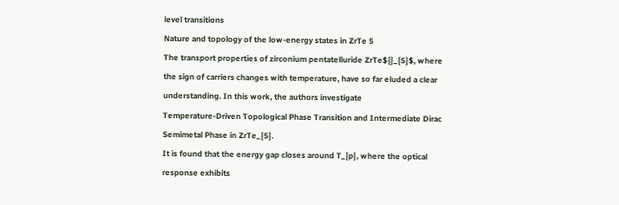level transitions
Nature and topology of the low-energy states in ZrTe 5
The transport properties of zirconium pentatelluride ZrTe${}_{5}$, where the sign of carriers changes with temperature, have so far eluded a clear understanding. In this work, the authors investigate
Temperature-Driven Topological Phase Transition and Intermediate Dirac Semimetal Phase in ZrTe_{5}.
It is found that the energy gap closes around T_{p}, where the optical response exhibits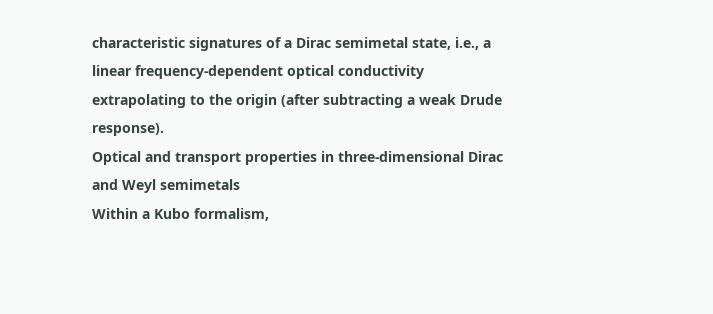characteristic signatures of a Dirac semimetal state, i.e., a linear frequency-dependent optical conductivity extrapolating to the origin (after subtracting a weak Drude response).
Optical and transport properties in three-dimensional Dirac and Weyl semimetals
Within a Kubo formalism,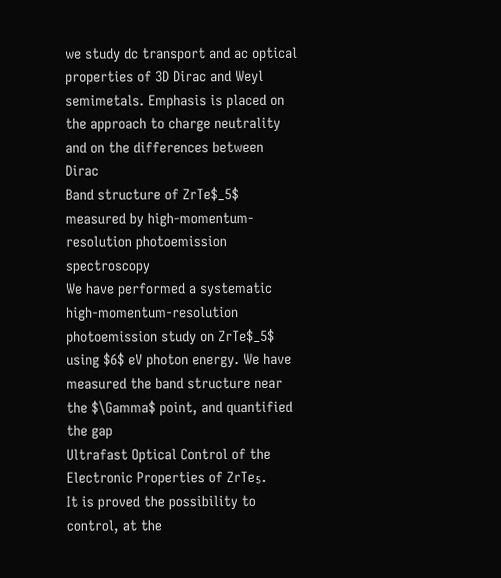we study dc transport and ac optical properties of 3D Dirac and Weyl semimetals. Emphasis is placed on the approach to charge neutrality and on the differences between Dirac
Band structure of ZrTe$_5$ measured by high-momentum-resolution photoemission spectroscopy
We have performed a systematic high-momentum-resolution photoemission study on ZrTe$_5$ using $6$ eV photon energy. We have measured the band structure near the $\Gamma$ point, and quantified the gap
Ultrafast Optical Control of the Electronic Properties of ZrTe₅.
It is proved the possibility to control, at the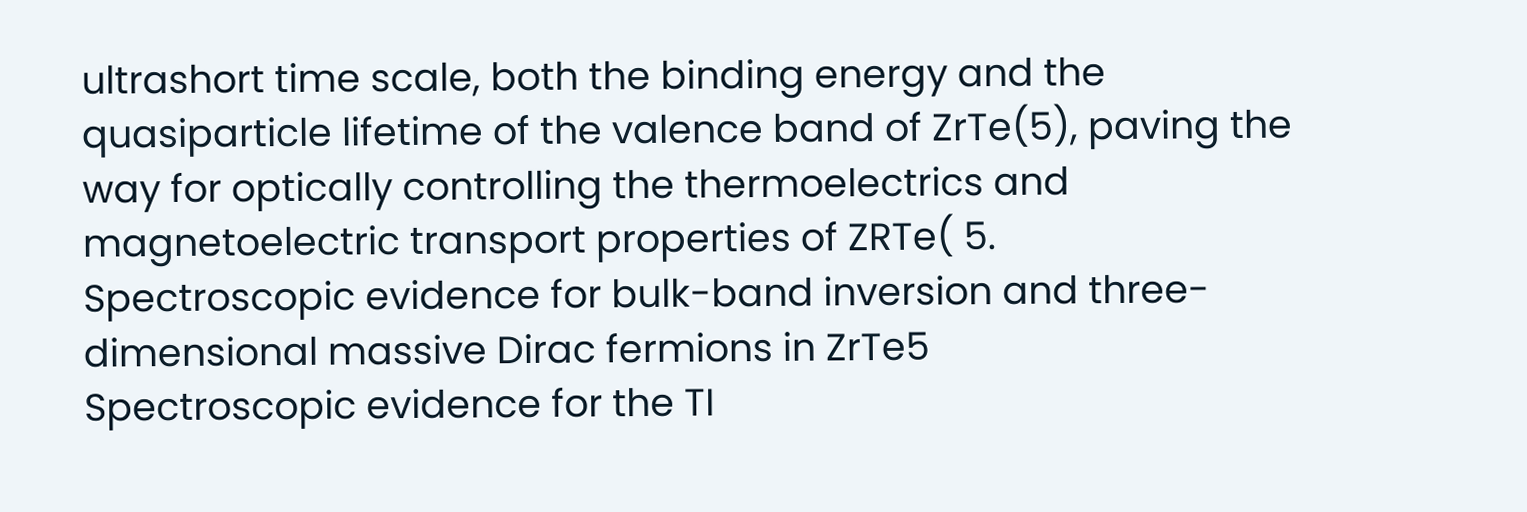ultrashort time scale, both the binding energy and the quasiparticle lifetime of the valence band of ZrTe(5), paving the way for optically controlling the thermoelectrics and magnetoelectric transport properties of ZRTe( 5.
Spectroscopic evidence for bulk-band inversion and three-dimensional massive Dirac fermions in ZrTe5
Spectroscopic evidence for the TI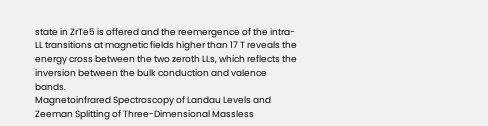state in ZrTe5 is offered and the reemergence of the intra-LL transitions at magnetic fields higher than 17 T reveals the energy cross between the two zeroth LLs, which reflects the inversion between the bulk conduction and valence bands.
Magnetoinfrared Spectroscopy of Landau Levels and Zeeman Splitting of Three-Dimensional Massless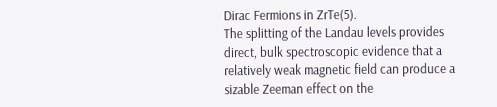Dirac Fermions in ZrTe(5).
The splitting of the Landau levels provides direct, bulk spectroscopic evidence that a relatively weak magnetic field can produce a sizable Zeeman effect on the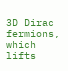3D Dirac fermions, which lifts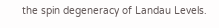the spin degeneracy of Landau Levels.